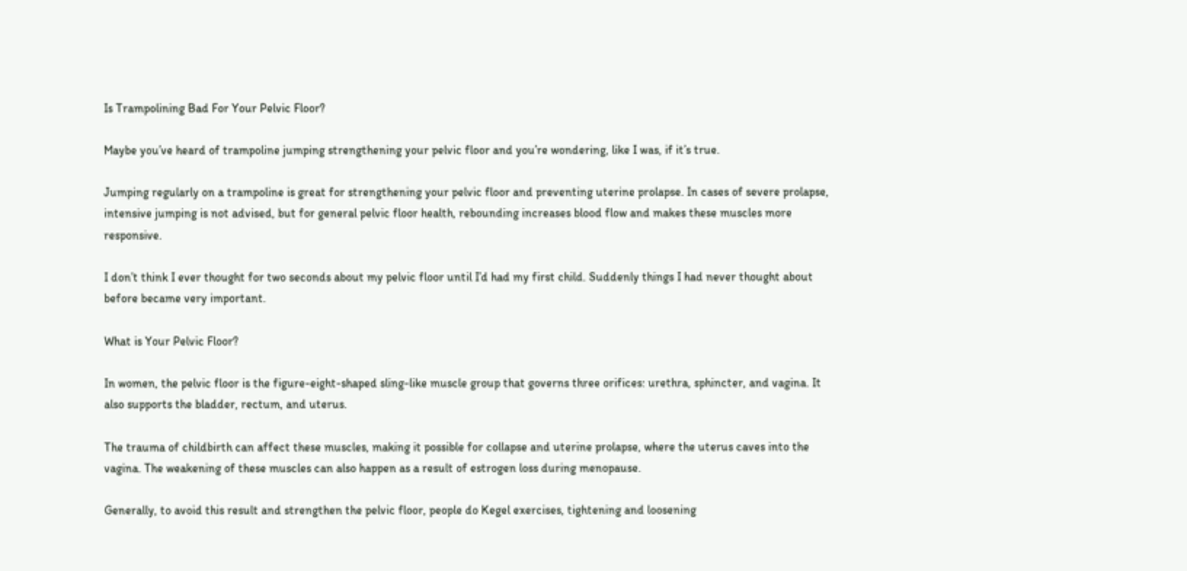Is Trampolining Bad For Your Pelvic Floor?

Maybe you’ve heard of trampoline jumping strengthening your pelvic floor and you’re wondering, like I was, if it’s true.

Jumping regularly on a trampoline is great for strengthening your pelvic floor and preventing uterine prolapse. In cases of severe prolapse, intensive jumping is not advised, but for general pelvic floor health, rebounding increases blood flow and makes these muscles more responsive.

I don’t think I ever thought for two seconds about my pelvic floor until I’d had my first child. Suddenly things I had never thought about before became very important.

What is Your Pelvic Floor?

In women, the pelvic floor is the figure-eight-shaped sling-like muscle group that governs three orifices: urethra, sphincter, and vagina. It also supports the bladder, rectum, and uterus.

The trauma of childbirth can affect these muscles, making it possible for collapse and uterine prolapse, where the uterus caves into the vagina. The weakening of these muscles can also happen as a result of estrogen loss during menopause.

Generally, to avoid this result and strengthen the pelvic floor, people do Kegel exercises, tightening and loosening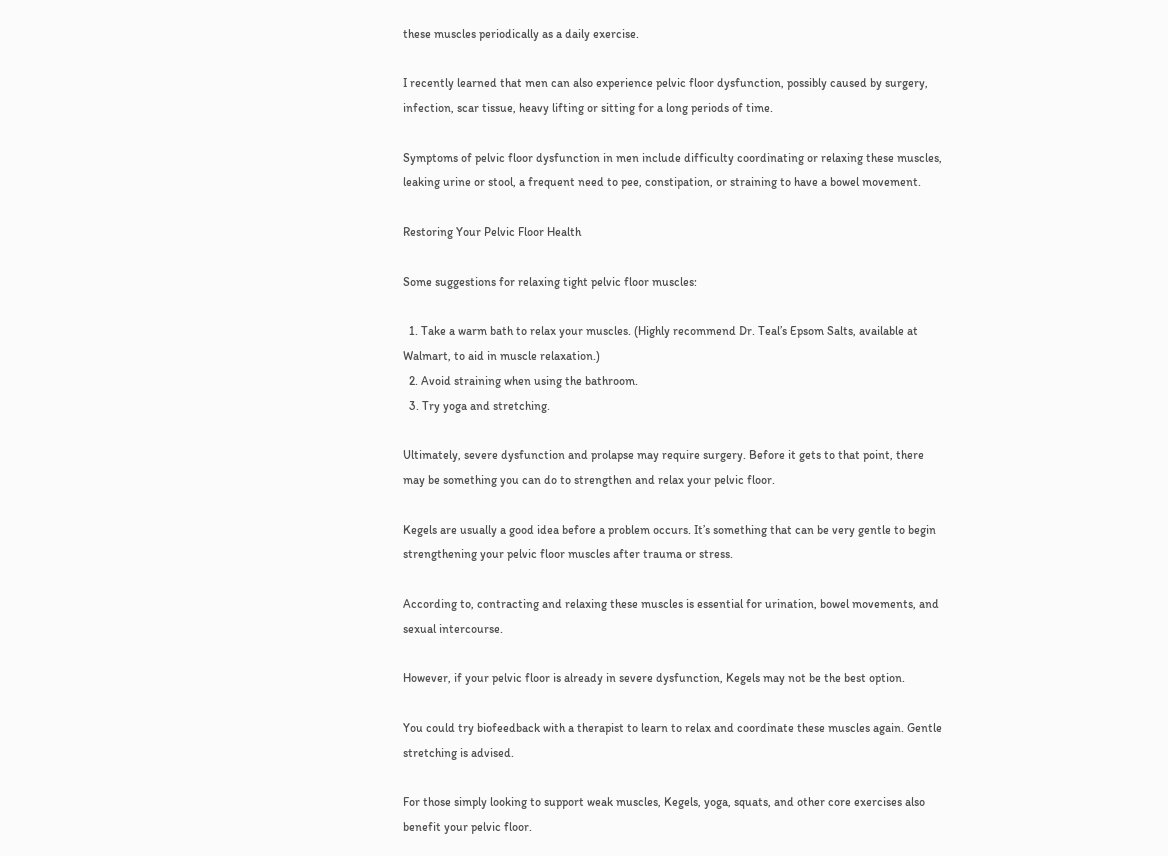these muscles periodically as a daily exercise.

I recently learned that men can also experience pelvic floor dysfunction, possibly caused by surgery, infection, scar tissue, heavy lifting or sitting for a long periods of time.

Symptoms of pelvic floor dysfunction in men include difficulty coordinating or relaxing these muscles, leaking urine or stool, a frequent need to pee, constipation, or straining to have a bowel movement.

Restoring Your Pelvic Floor Health

Some suggestions for relaxing tight pelvic floor muscles:

  1. Take a warm bath to relax your muscles. (Highly recommend Dr. Teal’s Epsom Salts, available at Walmart, to aid in muscle relaxation.)
  2. Avoid straining when using the bathroom.
  3. Try yoga and stretching.

Ultimately, severe dysfunction and prolapse may require surgery. Before it gets to that point, there may be something you can do to strengthen and relax your pelvic floor.

Kegels are usually a good idea before a problem occurs. It’s something that can be very gentle to begin strengthening your pelvic floor muscles after trauma or stress.

According to, contracting and relaxing these muscles is essential for urination, bowel movements, and sexual intercourse.

However, if your pelvic floor is already in severe dysfunction, Kegels may not be the best option.

You could try biofeedback with a therapist to learn to relax and coordinate these muscles again. Gentle stretching is advised.

For those simply looking to support weak muscles, Kegels, yoga, squats, and other core exercises also benefit your pelvic floor.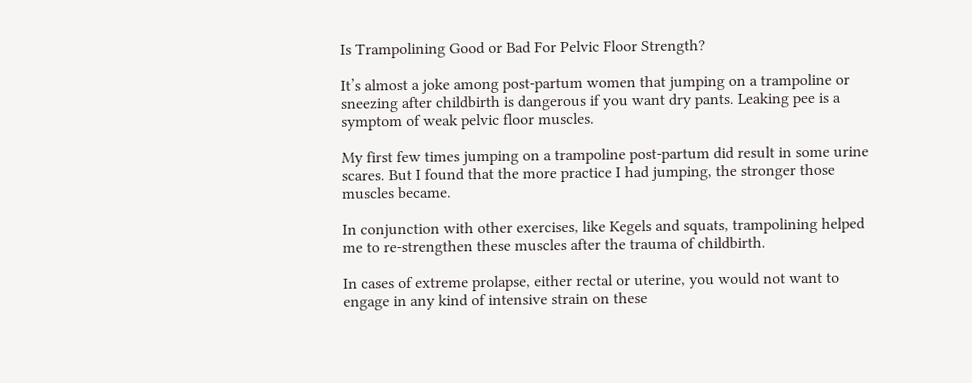Is Trampolining Good or Bad For Pelvic Floor Strength?

It’s almost a joke among post-partum women that jumping on a trampoline or sneezing after childbirth is dangerous if you want dry pants. Leaking pee is a symptom of weak pelvic floor muscles.

My first few times jumping on a trampoline post-partum did result in some urine scares. But I found that the more practice I had jumping, the stronger those muscles became.

In conjunction with other exercises, like Kegels and squats, trampolining helped me to re-strengthen these muscles after the trauma of childbirth.

In cases of extreme prolapse, either rectal or uterine, you would not want to engage in any kind of intensive strain on these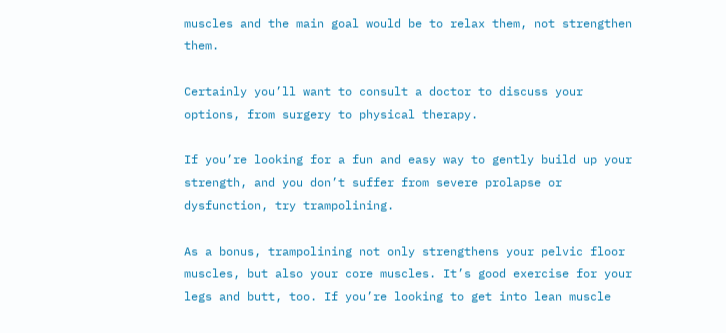muscles and the main goal would be to relax them, not strengthen them.

Certainly you’ll want to consult a doctor to discuss your options, from surgery to physical therapy.

If you’re looking for a fun and easy way to gently build up your strength, and you don’t suffer from severe prolapse or dysfunction, try trampolining.

As a bonus, trampolining not only strengthens your pelvic floor muscles, but also your core muscles. It’s good exercise for your legs and butt, too. If you’re looking to get into lean muscle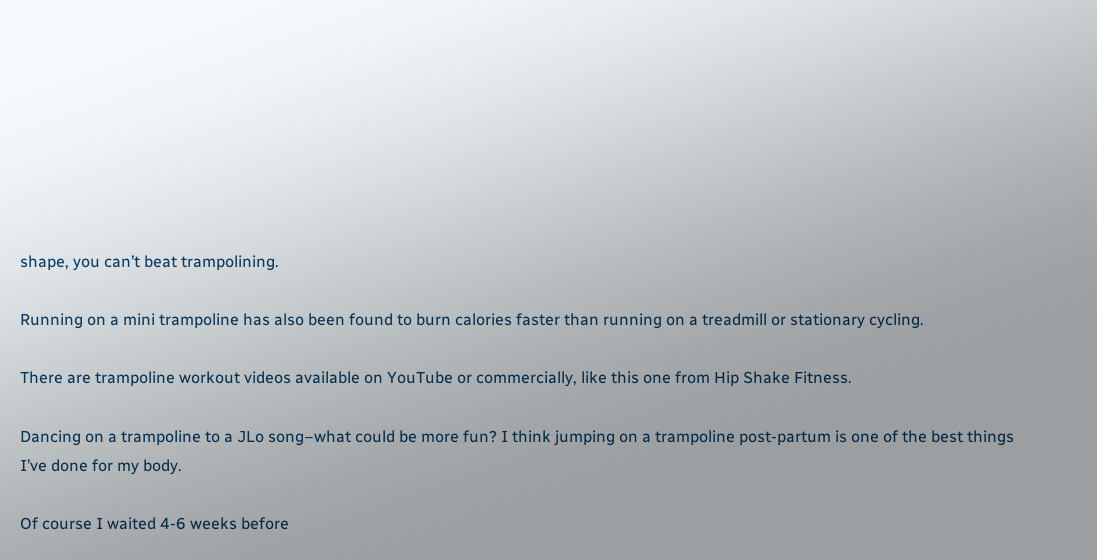shape, you can’t beat trampolining.

Running on a mini trampoline has also been found to burn calories faster than running on a treadmill or stationary cycling.

There are trampoline workout videos available on YouTube or commercially, like this one from Hip Shake Fitness.

Dancing on a trampoline to a JLo song–what could be more fun? I think jumping on a trampoline post-partum is one of the best things I’ve done for my body.

Of course I waited 4-6 weeks before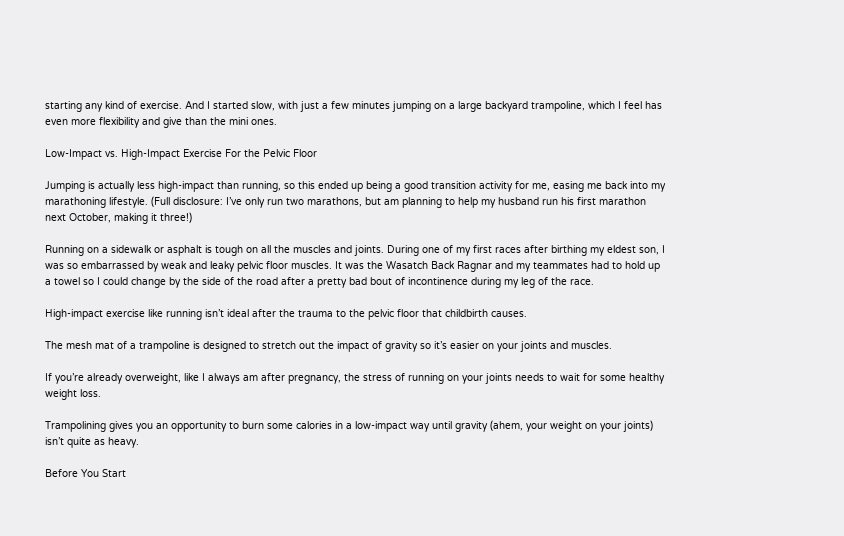starting any kind of exercise. And I started slow, with just a few minutes jumping on a large backyard trampoline, which I feel has even more flexibility and give than the mini ones.

Low-Impact vs. High-Impact Exercise For the Pelvic Floor

Jumping is actually less high-impact than running, so this ended up being a good transition activity for me, easing me back into my marathoning lifestyle. (Full disclosure: I’ve only run two marathons, but am planning to help my husband run his first marathon next October, making it three!)

Running on a sidewalk or asphalt is tough on all the muscles and joints. During one of my first races after birthing my eldest son, I was so embarrassed by weak and leaky pelvic floor muscles. It was the Wasatch Back Ragnar and my teammates had to hold up a towel so I could change by the side of the road after a pretty bad bout of incontinence during my leg of the race.

High-impact exercise like running isn’t ideal after the trauma to the pelvic floor that childbirth causes.

The mesh mat of a trampoline is designed to stretch out the impact of gravity so it’s easier on your joints and muscles.

If you’re already overweight, like I always am after pregnancy, the stress of running on your joints needs to wait for some healthy weight loss.

Trampolining gives you an opportunity to burn some calories in a low-impact way until gravity (ahem, your weight on your joints) isn’t quite as heavy.

Before You Start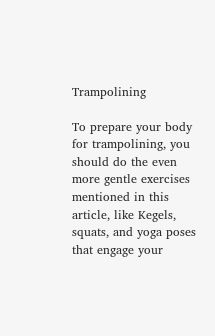Trampolining

To prepare your body for trampolining, you should do the even more gentle exercises mentioned in this article, like Kegels, squats, and yoga poses that engage your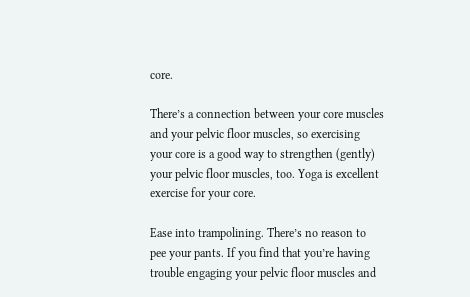core.

There’s a connection between your core muscles and your pelvic floor muscles, so exercising your core is a good way to strengthen (gently) your pelvic floor muscles, too. Yoga is excellent exercise for your core.

Ease into trampolining. There’s no reason to pee your pants. If you find that you’re having trouble engaging your pelvic floor muscles and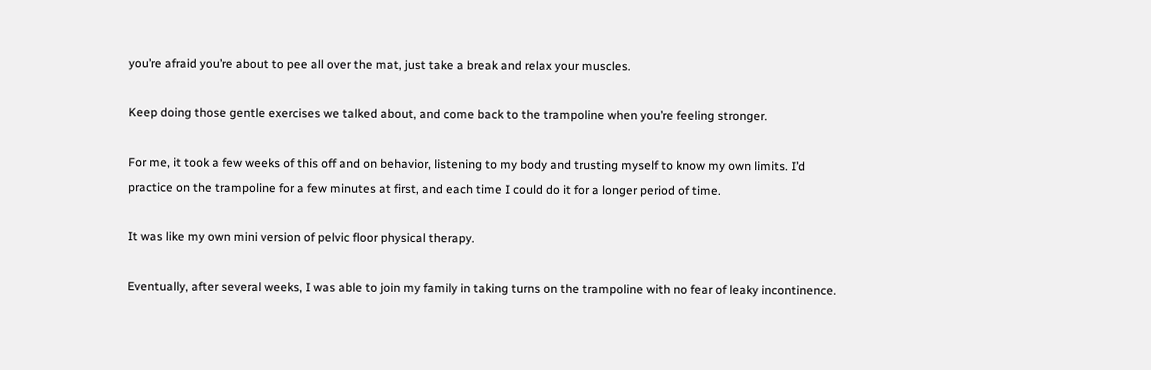you’re afraid you’re about to pee all over the mat, just take a break and relax your muscles.

Keep doing those gentle exercises we talked about, and come back to the trampoline when you’re feeling stronger.

For me, it took a few weeks of this off and on behavior, listening to my body and trusting myself to know my own limits. I’d practice on the trampoline for a few minutes at first, and each time I could do it for a longer period of time.

It was like my own mini version of pelvic floor physical therapy.

Eventually, after several weeks, I was able to join my family in taking turns on the trampoline with no fear of leaky incontinence.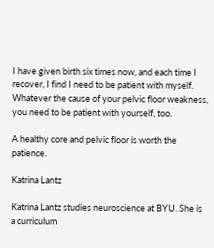I have given birth six times now, and each time I recover, I find I need to be patient with myself. Whatever the cause of your pelvic floor weakness, you need to be patient with yourself, too.

A healthy core and pelvic floor is worth the patience.

Katrina Lantz

Katrina Lantz studies neuroscience at BYU. She is a curriculum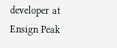developer at Ensign Peak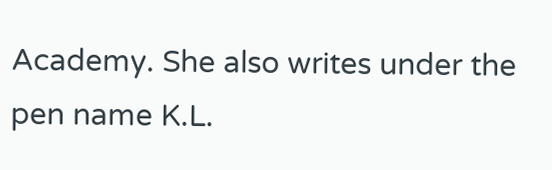Academy. She also writes under the pen name K.L.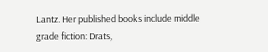Lantz. Her published books include middle grade fiction: Drats,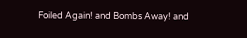Foiled Again! and Bombs Away! and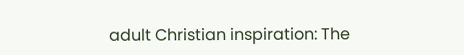adult Christian inspiration: The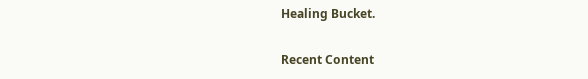Healing Bucket.

Recent Content